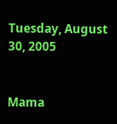Tuesday, August 30, 2005


Mama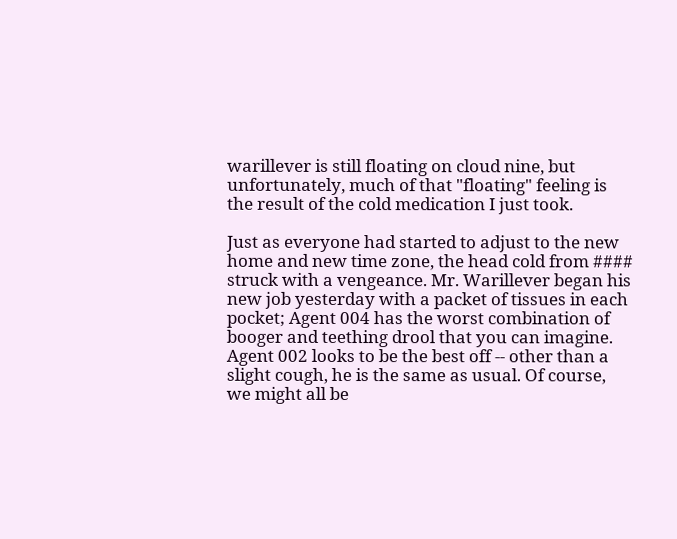warillever is still floating on cloud nine, but unfortunately, much of that "floating" feeling is the result of the cold medication I just took.

Just as everyone had started to adjust to the new home and new time zone, the head cold from #### struck with a vengeance. Mr. Warillever began his new job yesterday with a packet of tissues in each pocket; Agent 004 has the worst combination of booger and teething drool that you can imagine. Agent 002 looks to be the best off -- other than a slight cough, he is the same as usual. Of course, we might all be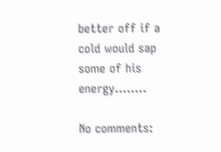better off if a cold would sap some of his energy........

No comments: